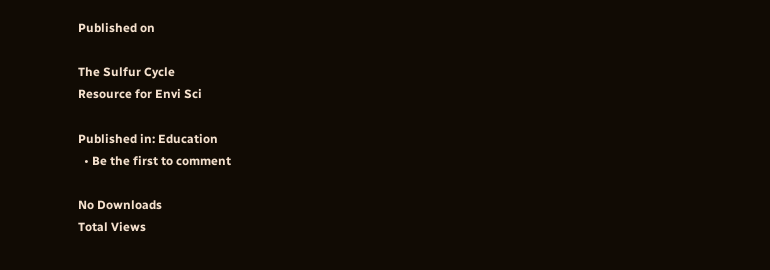Published on

The Sulfur Cycle
Resource for Envi Sci

Published in: Education
  • Be the first to comment

No Downloads
Total Views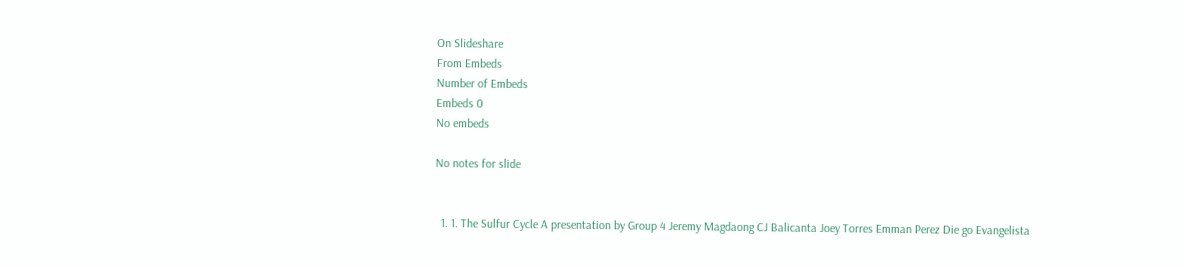On Slideshare
From Embeds
Number of Embeds
Embeds 0
No embeds

No notes for slide


  1. 1. The Sulfur Cycle A presentation by Group 4 Jeremy Magdaong CJ Balicanta Joey Torres Emman Perez Die go Evangelista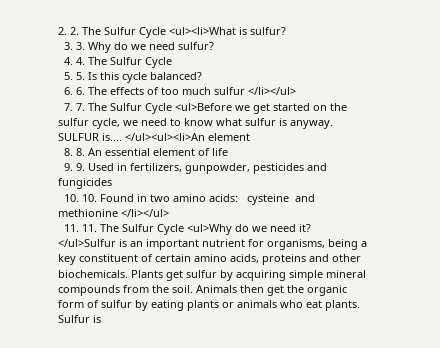2. 2. The Sulfur Cycle <ul><li>What is sulfur?
  3. 3. Why do we need sulfur?
  4. 4. The Sulfur Cycle
  5. 5. Is this cycle balanced?
  6. 6. The effects of too much sulfur </li></ul>
  7. 7. The Sulfur Cycle <ul>Before we get started on the sulfur cycle, we need to know what sulfur is anyway. SULFUR is.... </ul><ul><li>An element
  8. 8. An essential element of life
  9. 9. Used in fertilizers, gunpowder, pesticides and fungicides
  10. 10. Found in two amino acids:   cysteine  and  methionine </li></ul>
  11. 11. The Sulfur Cycle <ul>Why do we need it? </ul>Sulfur is an important nutrient for organisms, being a key constituent of certain amino acids, proteins and other biochemicals. Plants get sulfur by acquiring simple mineral compounds from the soil. Animals then get the organic form of sulfur by eating plants or animals who eat plants. Sulfur is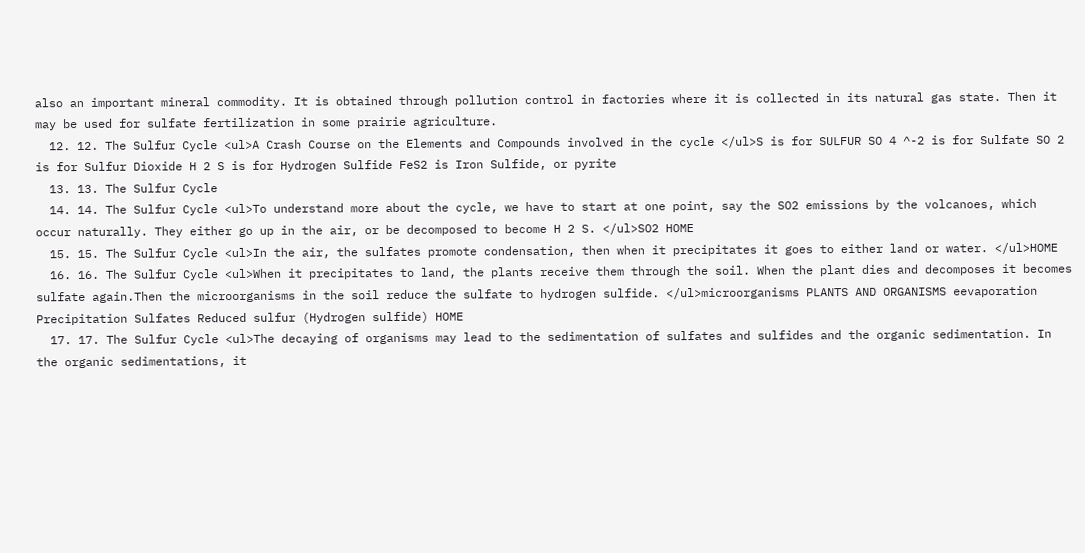also an important mineral commodity. It is obtained through pollution control in factories where it is collected in its natural gas state. Then it may be used for sulfate fertilization in some prairie agriculture.
  12. 12. The Sulfur Cycle <ul>A Crash Course on the Elements and Compounds involved in the cycle </ul>S is for SULFUR SO 4 ^-2 is for Sulfate SO 2 is for Sulfur Dioxide H 2 S is for Hydrogen Sulfide FeS2 is Iron Sulfide, or pyrite
  13. 13. The Sulfur Cycle
  14. 14. The Sulfur Cycle <ul>To understand more about the cycle, we have to start at one point, say the SO2 emissions by the volcanoes, which occur naturally. They either go up in the air, or be decomposed to become H 2 S. </ul>SO2 HOME
  15. 15. The Sulfur Cycle <ul>In the air, the sulfates promote condensation, then when it precipitates it goes to either land or water. </ul>HOME
  16. 16. The Sulfur Cycle <ul>When it precipitates to land, the plants receive them through the soil. When the plant dies and decomposes it becomes sulfate again.Then the microorganisms in the soil reduce the sulfate to hydrogen sulfide. </ul>microorganisms PLANTS AND ORGANISMS eevaporation Precipitation Sulfates Reduced sulfur (Hydrogen sulfide) HOME
  17. 17. The Sulfur Cycle <ul>The decaying of organisms may lead to the sedimentation of sulfates and sulfides and the organic sedimentation. In the organic sedimentations, it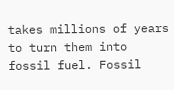takes millions of years to turn them into fossil fuel. Fossil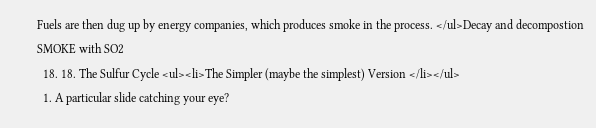Fuels are then dug up by energy companies, which produces smoke in the process. </ul>Decay and decompostion SMOKE with SO2
  18. 18. The Sulfur Cycle <ul><li>The Simpler (maybe the simplest) Version </li></ul>
  1. A particular slide catching your eye?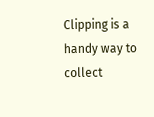Clipping is a handy way to collect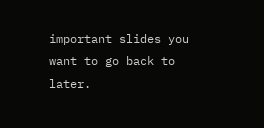important slides you want to go back to later.